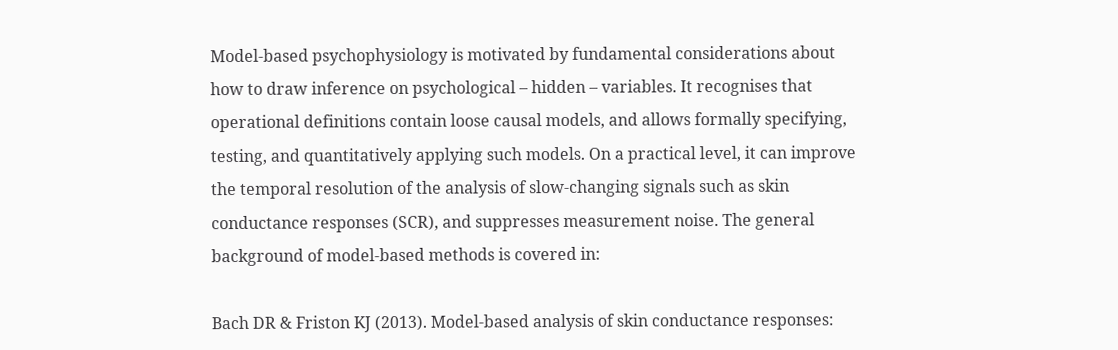Model-based psychophysiology is motivated by fundamental considerations about how to draw inference on psychological – hidden – variables. It recognises that operational definitions contain loose causal models, and allows formally specifying, testing, and quantitatively applying such models. On a practical level, it can improve the temporal resolution of the analysis of slow-changing signals such as skin conductance responses (SCR), and suppresses measurement noise. The general background of model-based methods is covered in:

Bach DR & Friston KJ (2013). Model-based analysis of skin conductance responses: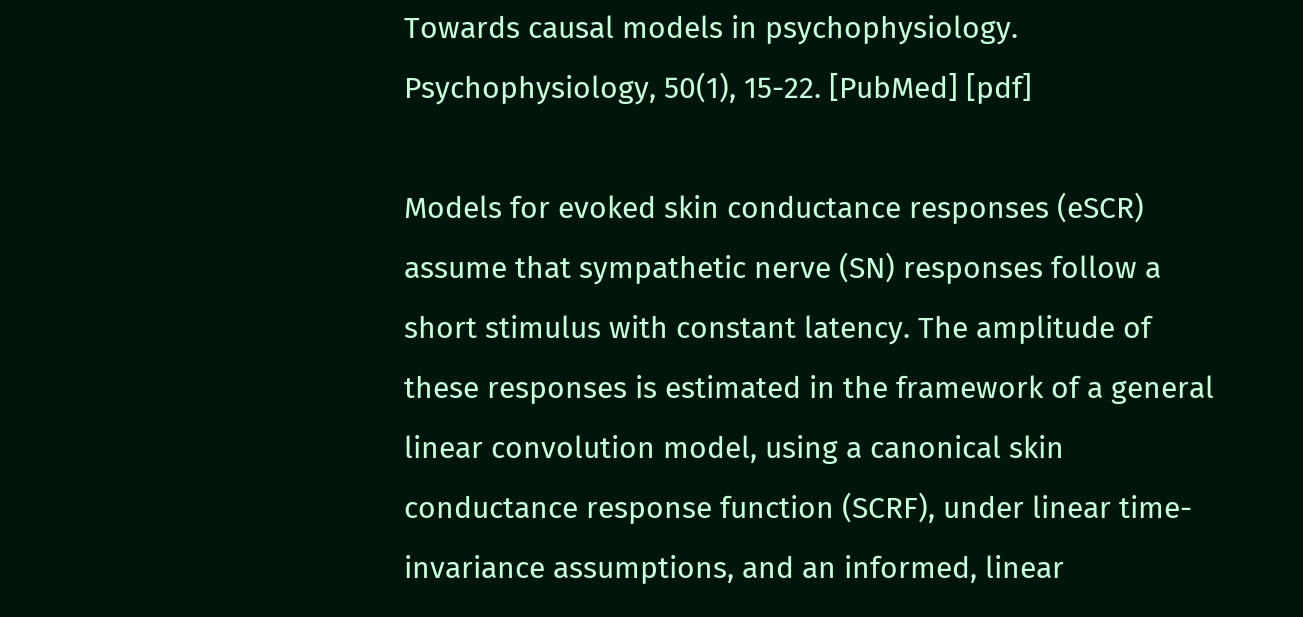Towards causal models in psychophysiology. Psychophysiology, 50(1), 15-22. [PubMed] [pdf]

Models for evoked skin conductance responses (eSCR) assume that sympathetic nerve (SN) responses follow a short stimulus with constant latency. The amplitude of these responses is estimated in the framework of a general linear convolution model, using a canonical skin conductance response function (SCRF), under linear time-invariance assumptions, and an informed, linear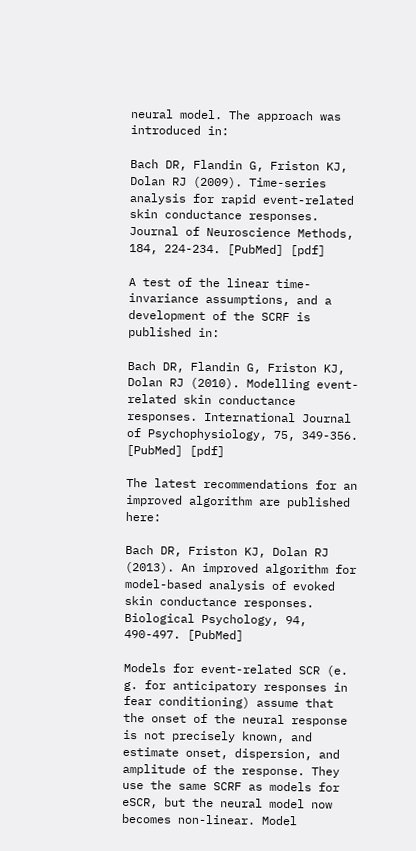neural model. The approach was introduced in:

Bach DR, Flandin G, Friston KJ, Dolan RJ (2009). Time-series analysis for rapid event-related skin conductance responses. Journal of Neuroscience Methods, 184, 224-234. [PubMed] [pdf]

A test of the linear time-invariance assumptions, and a development of the SCRF is published in:

Bach DR, Flandin G, Friston KJ, Dolan RJ (2010). Modelling event-related skin conductance responses. International Journal of Psychophysiology, 75, 349-356. [PubMed] [pdf]

The latest recommendations for an improved algorithm are published here:

Bach DR, Friston KJ, Dolan RJ (2013). An improved algorithm for model-based analysis of evoked skin conductance responses. Biological Psychology, 94, 490-497. [PubMed]

Models for event-related SCR (e. g. for anticipatory responses in fear conditioning) assume that the onset of the neural response is not precisely known, and estimate onset, dispersion, and amplitude of the response. They use the same SCRF as models for eSCR, but the neural model now becomes non-linear. Model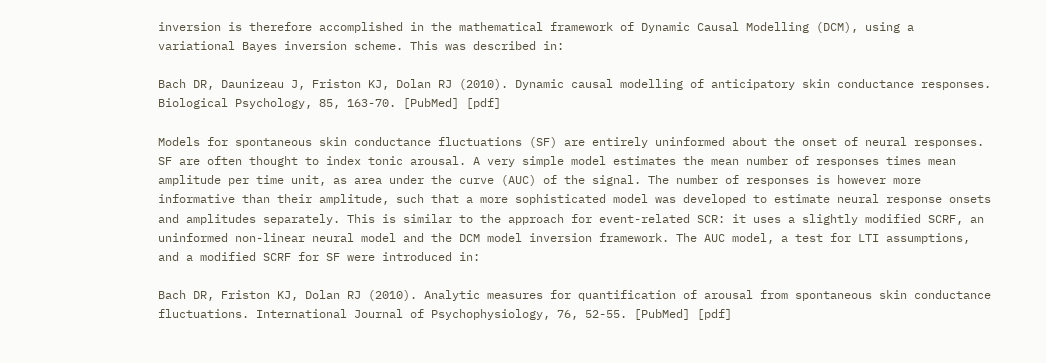inversion is therefore accomplished in the mathematical framework of Dynamic Causal Modelling (DCM), using a variational Bayes inversion scheme. This was described in:

Bach DR, Daunizeau J, Friston KJ, Dolan RJ (2010). Dynamic causal modelling of anticipatory skin conductance responses. Biological Psychology, 85, 163-70. [PubMed] [pdf]

Models for spontaneous skin conductance fluctuations (SF) are entirely uninformed about the onset of neural responses. SF are often thought to index tonic arousal. A very simple model estimates the mean number of responses times mean amplitude per time unit, as area under the curve (AUC) of the signal. The number of responses is however more informative than their amplitude, such that a more sophisticated model was developed to estimate neural response onsets and amplitudes separately. This is similar to the approach for event-related SCR: it uses a slightly modified SCRF, an uninformed non-linear neural model and the DCM model inversion framework. The AUC model, a test for LTI assumptions, and a modified SCRF for SF were introduced in:

Bach DR, Friston KJ, Dolan RJ (2010). Analytic measures for quantification of arousal from spontaneous skin conductance fluctuations. International Journal of Psychophysiology, 76, 52-55. [PubMed] [pdf]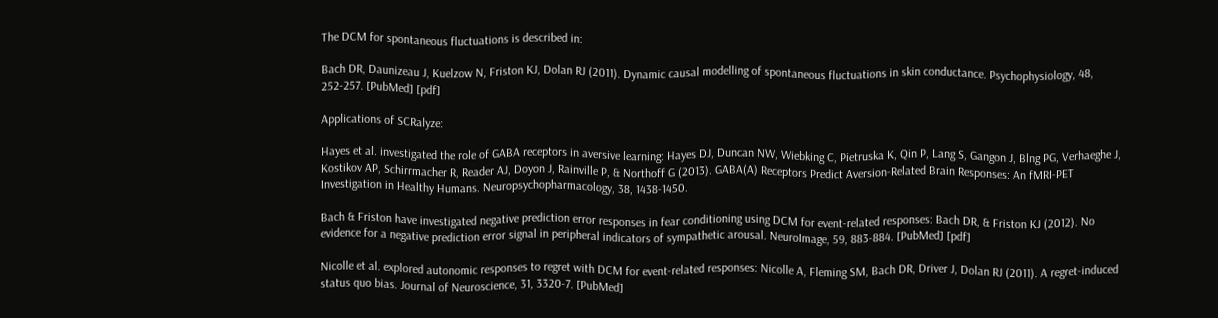The DCM for spontaneous fluctuations is described in:

Bach DR, Daunizeau J, Kuelzow N, Friston KJ, Dolan RJ (2011). Dynamic causal modelling of spontaneous fluctuations in skin conductance. Psychophysiology, 48, 252-257. [PubMed] [pdf]

Applications of SCRalyze:

Hayes et al. investigated the role of GABA receptors in aversive learning: Hayes DJ, Duncan NW, Wiebking C, Pietruska K, Qin P, Lang S, Gangon J, Blng PG, Verhaeghe J, Kostikov AP, Schirrmacher R, Reader AJ, Doyon J, Rainville P, & Northoff G (2013). GABA(A) Receptors Predict Aversion-Related Brain Responses: An fMRI-PET Investigation in Healthy Humans. Neuropsychopharmacology, 38, 1438-1450.

Bach & Friston have investigated negative prediction error responses in fear conditioning using DCM for event-related responses: Bach DR, & Friston KJ (2012). No evidence for a negative prediction error signal in peripheral indicators of sympathetic arousal. NeuroImage, 59, 883-884. [PubMed] [pdf]

Nicolle et al. explored autonomic responses to regret with DCM for event-related responses: Nicolle A, Fleming SM, Bach DR, Driver J, Dolan RJ (2011). A regret-induced status quo bias. Journal of Neuroscience, 31, 3320-7. [PubMed]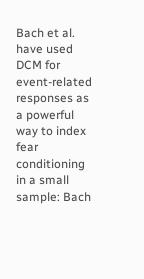Bach et al. have used DCM for event-related responses as a powerful way to index fear conditioning in a small sample: Bach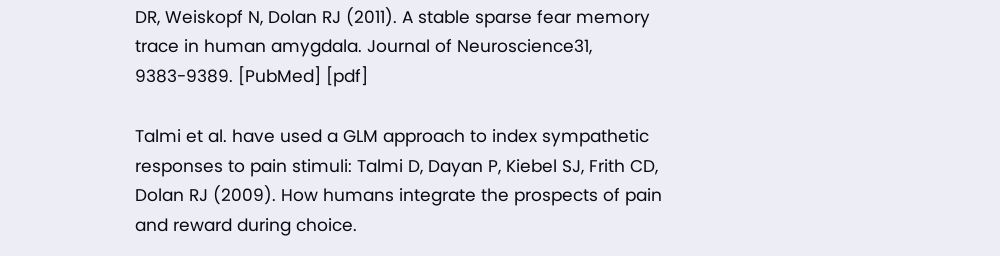DR, Weiskopf N, Dolan RJ (2011). A stable sparse fear memory trace in human amygdala. Journal of Neuroscience31, 9383-9389. [PubMed] [pdf]

Talmi et al. have used a GLM approach to index sympathetic responses to pain stimuli: Talmi D, Dayan P, Kiebel SJ, Frith CD, Dolan RJ (2009). How humans integrate the prospects of pain and reward during choice.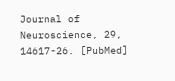Journal of Neuroscience, 29, 14617-26. [PubMed]